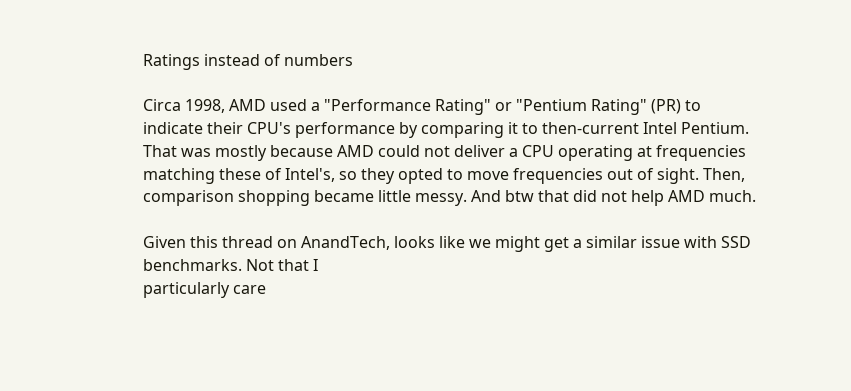Ratings instead of numbers

Circa 1998, AMD used a "Performance Rating" or "Pentium Rating" (PR) to indicate their CPU's performance by comparing it to then-current Intel Pentium. That was mostly because AMD could not deliver a CPU operating at frequencies matching these of Intel's, so they opted to move frequencies out of sight. Then, comparison shopping became little messy. And btw that did not help AMD much.

Given this thread on AnandTech, looks like we might get a similar issue with SSD benchmarks. Not that I
particularly care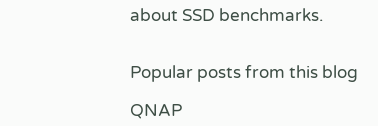about SSD benchmarks.


Popular posts from this blog

QNAP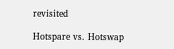revisited

Hotspare vs. Hotswap